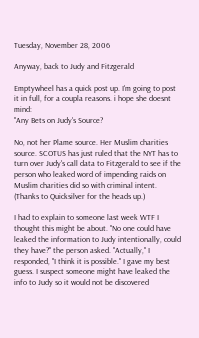Tuesday, November 28, 2006

Anyway, back to Judy and Fitzgerald

Emptywheel has a quick post up. I'm going to post it in full, for a coupla reasons. i hope she doesnt mind:
"Any Bets on Judy's Source?

No, not her Plame source. Her Muslim charities source. SCOTUS has just ruled that the NYT has to turn over Judy's call data to Fitzgerald to see if the person who leaked word of impending raids on Muslim charities did so with criminal intent. (Thanks to Quicksilver for the heads up.)

I had to explain to someone last week WTF I thought this might be about. "No one could have leaked the information to Judy intentionally, could they have?" the person asked. "Actually," I responded, "I think it is possible." I gave my best guess. I suspect someone might have leaked the info to Judy so it would not be discovered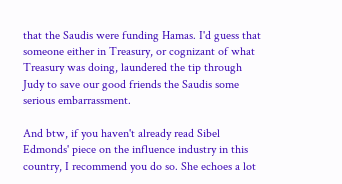that the Saudis were funding Hamas. I'd guess that someone either in Treasury, or cognizant of what Treasury was doing, laundered the tip through Judy to save our good friends the Saudis some serious embarrassment.

And btw, if you haven't already read Sibel Edmonds' piece on the influence industry in this country, I recommend you do so. She echoes a lot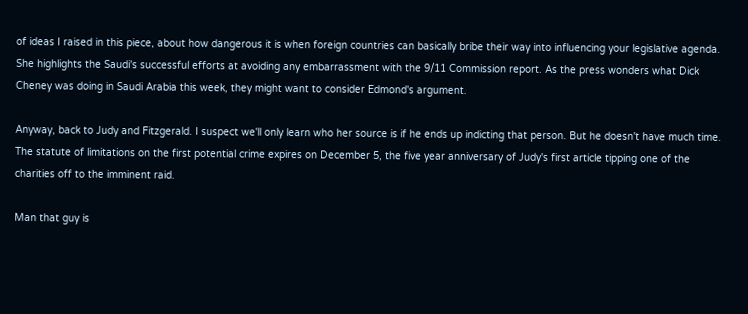of ideas I raised in this piece, about how dangerous it is when foreign countries can basically bribe their way into influencing your legislative agenda. She highlights the Saudi's successful efforts at avoiding any embarrassment with the 9/11 Commission report. As the press wonders what Dick Cheney was doing in Saudi Arabia this week, they might want to consider Edmond's argument.

Anyway, back to Judy and Fitzgerald. I suspect we'll only learn who her source is if he ends up indicting that person. But he doesn't have much time. The statute of limitations on the first potential crime expires on December 5, the five year anniversary of Judy's first article tipping one of the charities off to the imminent raid.

Man that guy is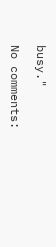busy."

No comments: